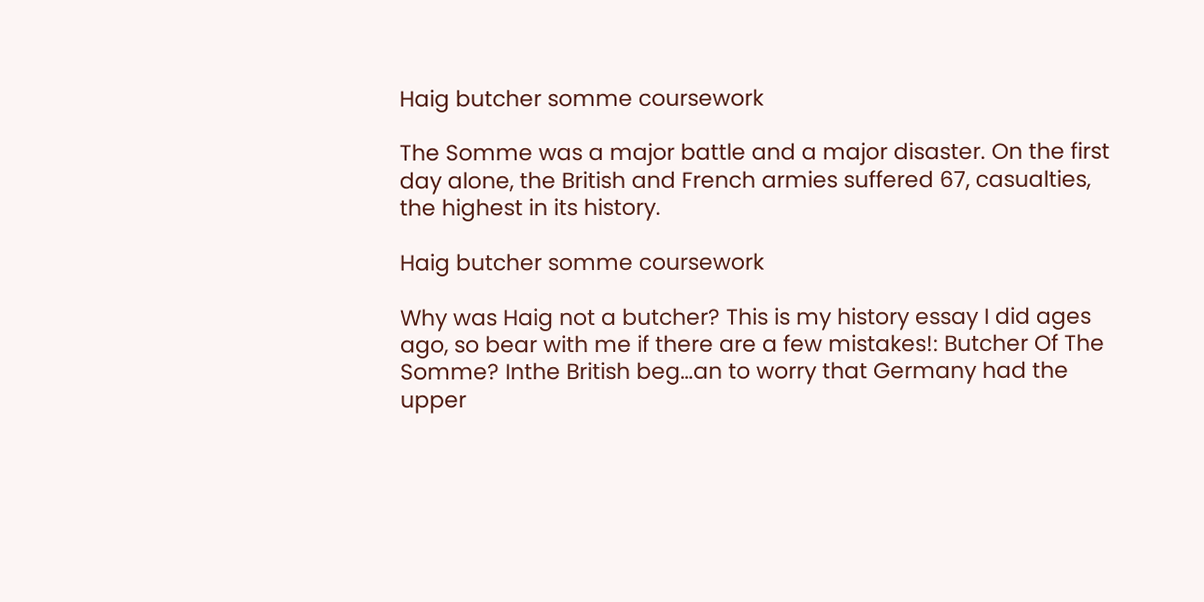Haig butcher somme coursework

The Somme was a major battle and a major disaster. On the first day alone, the British and French armies suffered 67, casualties, the highest in its history.

Haig butcher somme coursework

Why was Haig not a butcher? This is my history essay I did ages ago, so bear with me if there are a few mistakes!: Butcher Of The Somme? Inthe British beg…an to worry that Germany had the upper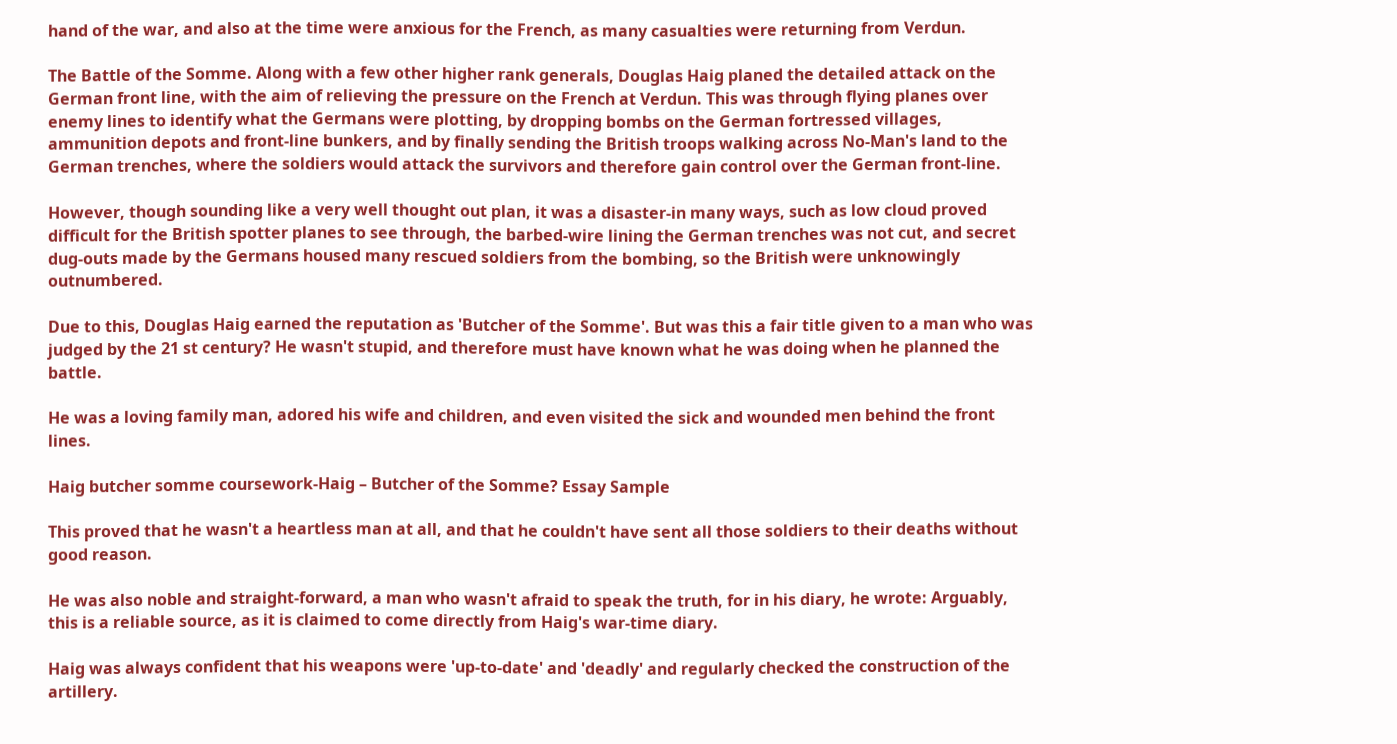hand of the war, and also at the time were anxious for the French, as many casualties were returning from Verdun.

The Battle of the Somme. Along with a few other higher rank generals, Douglas Haig planed the detailed attack on the German front line, with the aim of relieving the pressure on the French at Verdun. This was through flying planes over enemy lines to identify what the Germans were plotting, by dropping bombs on the German fortressed villages, ammunition depots and front-line bunkers, and by finally sending the British troops walking across No-Man's land to the German trenches, where the soldiers would attack the survivors and therefore gain control over the German front-line.

However, though sounding like a very well thought out plan, it was a disaster-in many ways, such as low cloud proved difficult for the British spotter planes to see through, the barbed-wire lining the German trenches was not cut, and secret dug-outs made by the Germans housed many rescued soldiers from the bombing, so the British were unknowingly outnumbered.

Due to this, Douglas Haig earned the reputation as 'Butcher of the Somme'. But was this a fair title given to a man who was judged by the 21 st century? He wasn't stupid, and therefore must have known what he was doing when he planned the battle.

He was a loving family man, adored his wife and children, and even visited the sick and wounded men behind the front lines.

Haig butcher somme coursework-Haig – Butcher of the Somme? Essay Sample

This proved that he wasn't a heartless man at all, and that he couldn't have sent all those soldiers to their deaths without good reason.

He was also noble and straight-forward, a man who wasn't afraid to speak the truth, for in his diary, he wrote: Arguably, this is a reliable source, as it is claimed to come directly from Haig's war-time diary.

Haig was always confident that his weapons were 'up-to-date' and 'deadly' and regularly checked the construction of the artillery.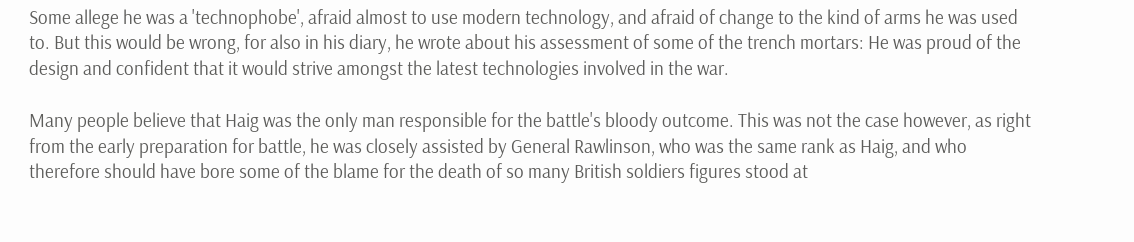Some allege he was a 'technophobe', afraid almost to use modern technology, and afraid of change to the kind of arms he was used to. But this would be wrong, for also in his diary, he wrote about his assessment of some of the trench mortars: He was proud of the design and confident that it would strive amongst the latest technologies involved in the war.

Many people believe that Haig was the only man responsible for the battle's bloody outcome. This was not the case however, as right from the early preparation for battle, he was closely assisted by General Rawlinson, who was the same rank as Haig, and who therefore should have bore some of the blame for the death of so many British soldiers figures stood at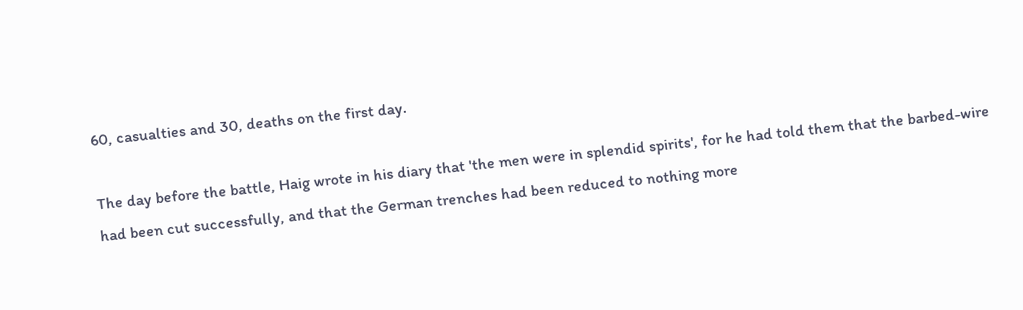60, casualties and 30, deaths on the first day.

The day before the battle, Haig wrote in his diary that 'the men were in splendid spirits', for he had told them that the barbed-wire had been cut successfully, and that the German trenches had been reduced to nothing more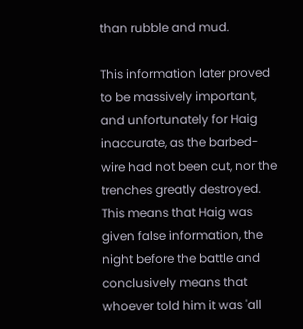than rubble and mud.

This information later proved to be massively important, and unfortunately for Haig inaccurate, as the barbed-wire had not been cut, nor the trenches greatly destroyed. This means that Haig was given false information, the night before the battle and conclusively means that whoever told him it was 'all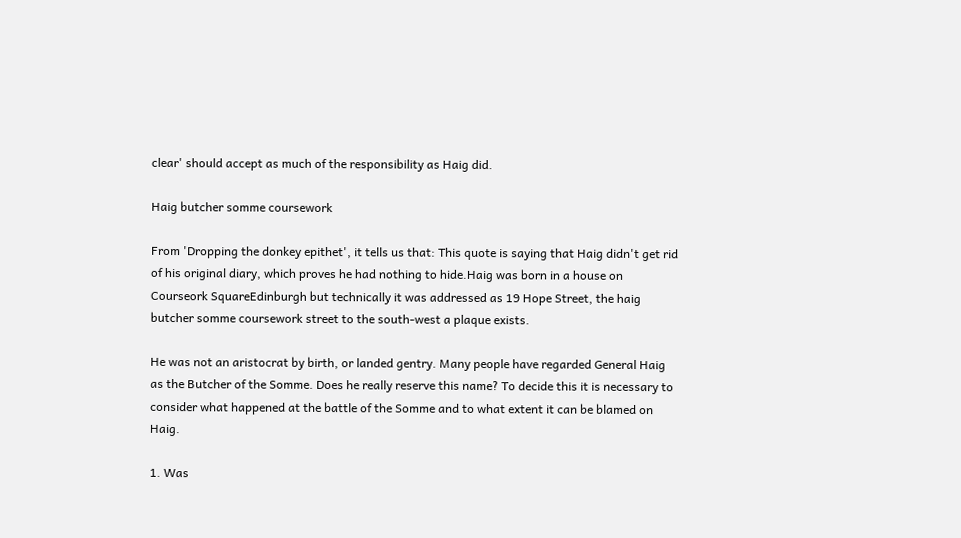clear' should accept as much of the responsibility as Haig did.

Haig butcher somme coursework

From 'Dropping the donkey epithet', it tells us that: This quote is saying that Haig didn't get rid of his original diary, which proves he had nothing to hide.Haig was born in a house on Courseork SquareEdinburgh but technically it was addressed as 19 Hope Street, the haig butcher somme coursework street to the south-west a plaque exists.

He was not an aristocrat by birth, or landed gentry. Many people have regarded General Haig as the Butcher of the Somme. Does he really reserve this name? To decide this it is necessary to consider what happened at the battle of the Somme and to what extent it can be blamed on Haig.

1. Was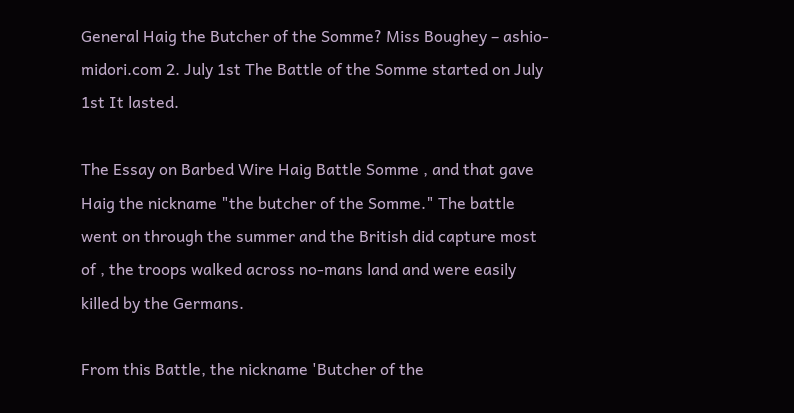General Haig the Butcher of the Somme? Miss Boughey – ashio-midori.com 2. July 1st The Battle of the Somme started on July 1st It lasted.

The Essay on Barbed Wire Haig Battle Somme , and that gave Haig the nickname "the butcher of the Somme." The battle went on through the summer and the British did capture most of , the troops walked across no-mans land and were easily killed by the Germans.

From this Battle, the nickname 'Butcher of the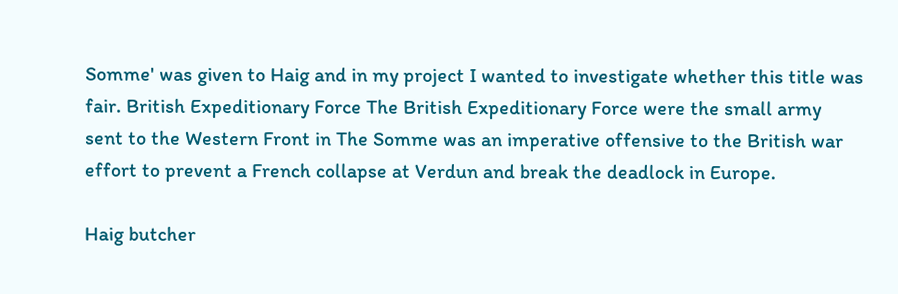Somme' was given to Haig and in my project I wanted to investigate whether this title was fair. British Expeditionary Force The British Expeditionary Force were the small army sent to the Western Front in The Somme was an imperative offensive to the British war effort to prevent a French collapse at Verdun and break the deadlock in Europe.

Haig butcher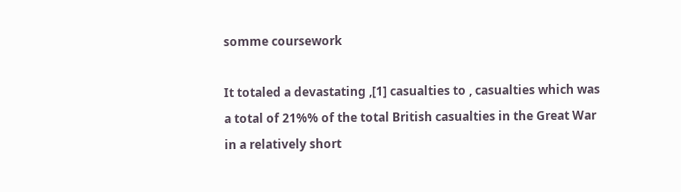somme coursework

It totaled a devastating ,[1] casualties to , casualties which was a total of 21%% of the total British casualties in the Great War in a relatively short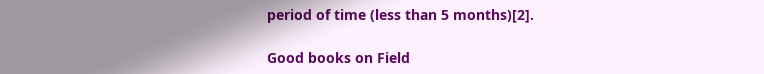period of time (less than 5 months)[2].

Good books on Field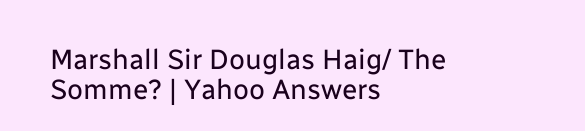Marshall Sir Douglas Haig/ The Somme? | Yahoo Answers